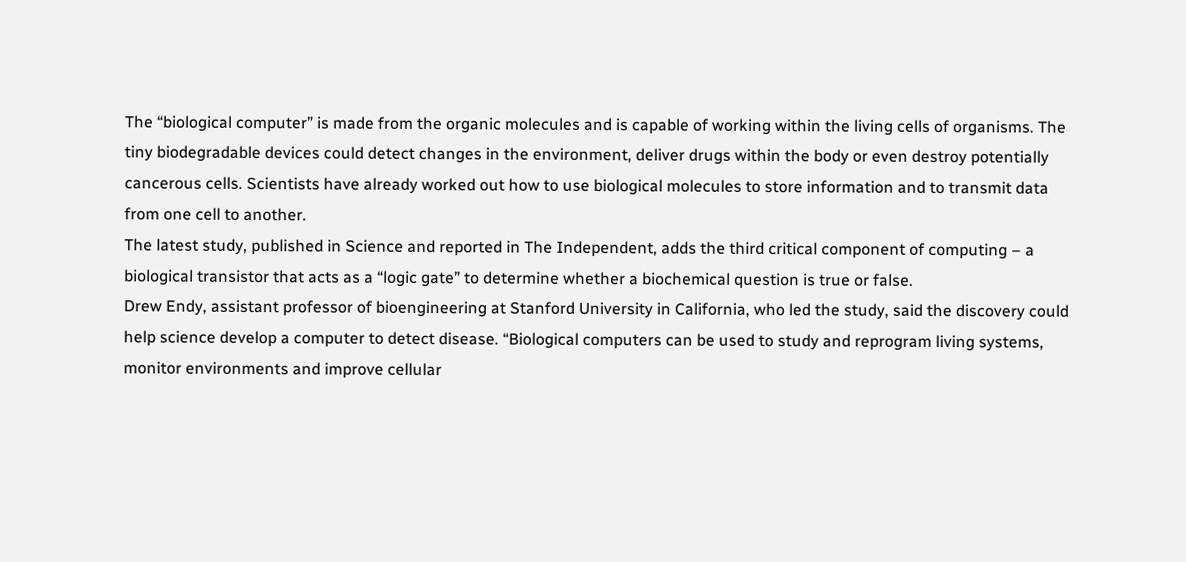The “biological computer” is made from the organic molecules and is capable of working within the living cells of organisms. The tiny biodegradable devices could detect changes in the environment, deliver drugs within the body or even destroy potentially cancerous cells. Scientists have already worked out how to use biological molecules to store information and to transmit data from one cell to another.
The latest study, published in Science and reported in The Independent, adds the third critical component of computing – a biological transistor that acts as a “logic gate” to determine whether a biochemical question is true or false.
Drew Endy, assistant professor of bioengineering at Stanford University in California, who led the study, said the discovery could help science develop a computer to detect disease. “Biological computers can be used to study and reprogram living systems, monitor environments and improve cellular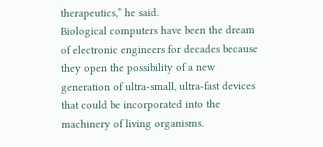therapeutics,” he said.
Biological computers have been the dream of electronic engineers for decades because they open the possibility of a new generation of ultra-small, ultra-fast devices that could be incorporated into the machinery of living organisms.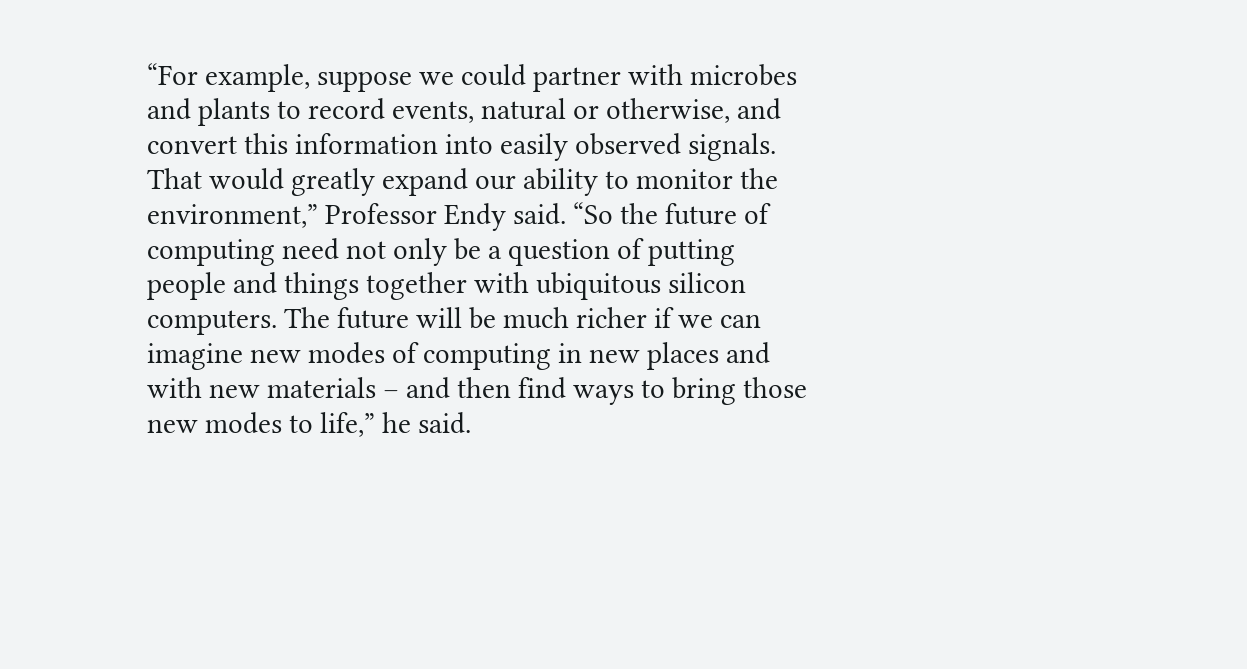“For example, suppose we could partner with microbes and plants to record events, natural or otherwise, and convert this information into easily observed signals. That would greatly expand our ability to monitor the environment,” Professor Endy said. “So the future of computing need not only be a question of putting people and things together with ubiquitous silicon computers. The future will be much richer if we can imagine new modes of computing in new places and with new materials – and then find ways to bring those new modes to life,” he said.